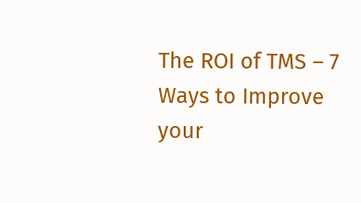The ROI of TMS – 7 Ways to Improve your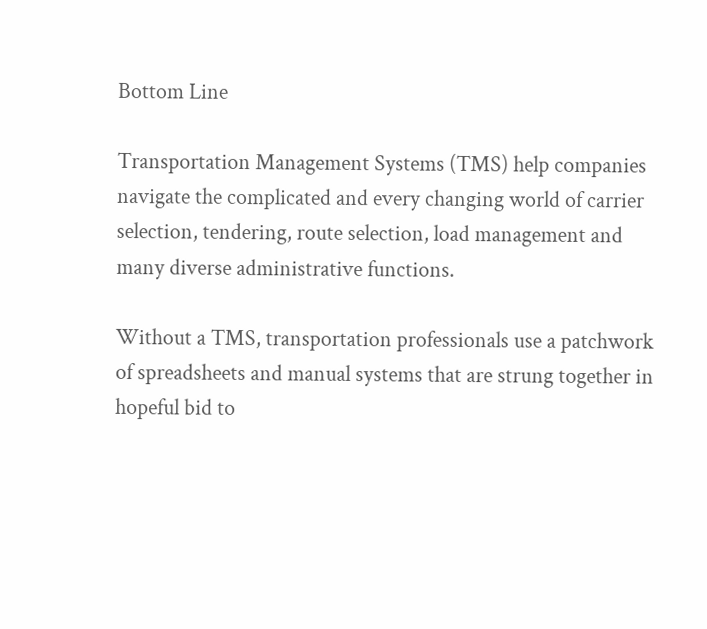Bottom Line

Transportation Management Systems (TMS) help companies navigate the complicated and every changing world of carrier selection, tendering, route selection, load management and many diverse administrative functions.

Without a TMS, transportation professionals use a patchwork of spreadsheets and manual systems that are strung together in hopeful bid to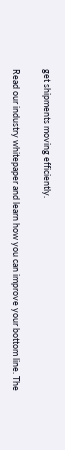get shipments moving efficiently.

Read our industry whitepaper and learn how you can improve your bottom line. The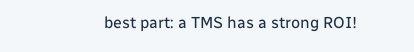best part: a TMS has a strong ROI!